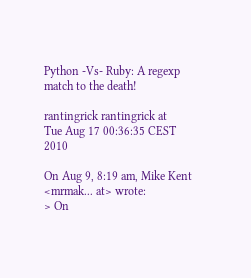Python -Vs- Ruby: A regexp match to the death!

rantingrick rantingrick at
Tue Aug 17 00:36:35 CEST 2010

On Aug 9, 8:19 am, Mike Kent <mrmak... at> wrote:
> On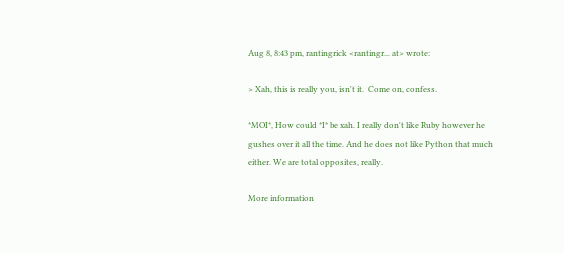Aug 8, 8:43 pm, rantingrick <rantingr... at> wrote:

> Xah, this is really you, isn't it.  Come on, confess.

*MOI*, How could *I* be xah. I really don't like Ruby however he
gushes over it all the time. And he does not like Python that much
either. We are total opposites, really.

More information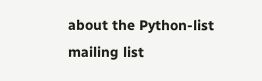about the Python-list mailing list